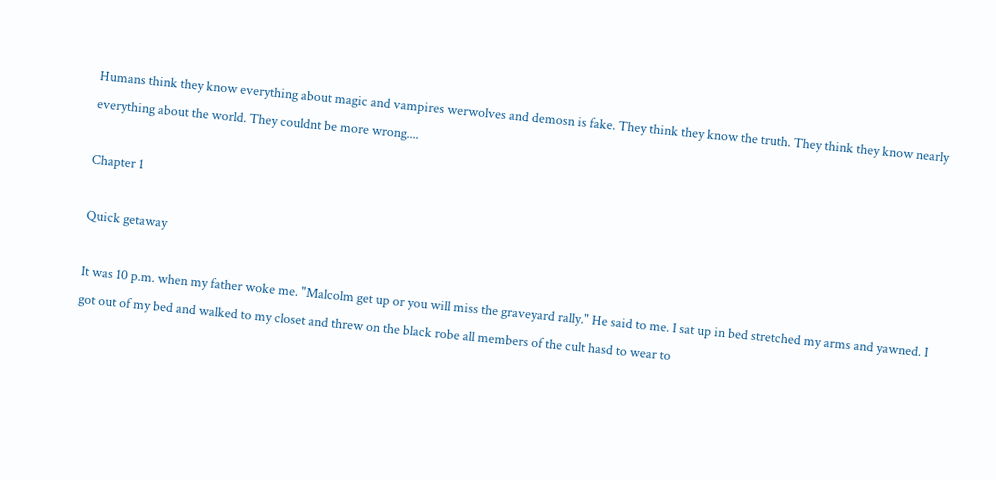Humans think they know everything about magic and vampires werwolves and demosn is fake. They think they know the truth. They think they know nearly everything about the world. They couldnt be more wrong....

Chapter 1

Quick getaway

It was 10 p.m. when my father woke me. "Malcolm get up or you will miss the graveyard rally." He said to me. I sat up in bed stretched my arms and yawned. I got out of my bed and walked to my closet and threw on the black robe all members of the cult hasd to wear to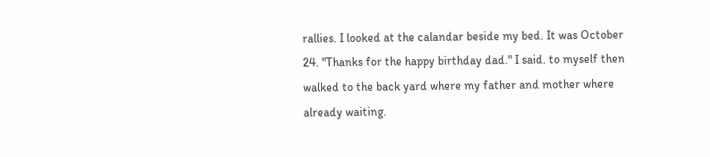rallies. I looked at the calandar beside my bed. It was October 24. "Thanks for the happy birthday dad." I said. to myself then walked to the back yard where my father and mother where already waiting.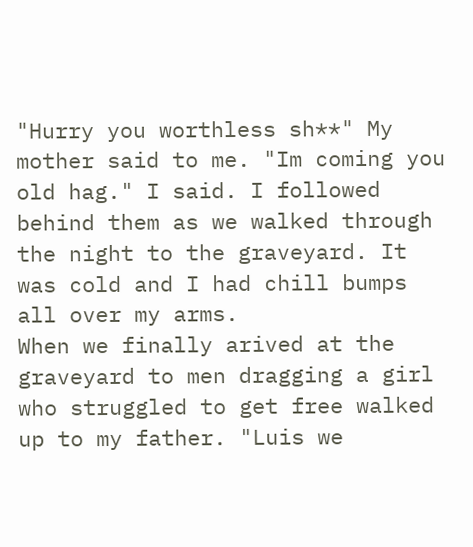"Hurry you worthless sh**" My mother said to me. "Im coming you old hag." I said. I followed behind them as we walked through the night to the graveyard. It was cold and I had chill bumps all over my arms.
When we finally arived at the graveyard to men dragging a girl who struggled to get free walked up to my father. "Luis we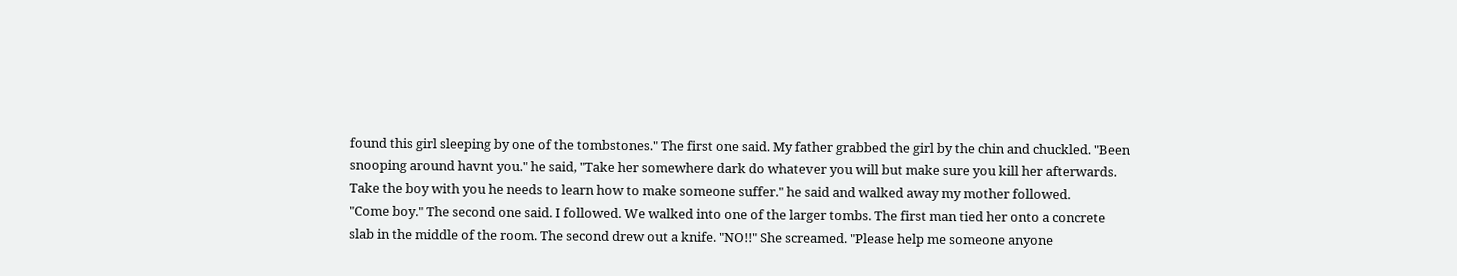found this girl sleeping by one of the tombstones." The first one said. My father grabbed the girl by the chin and chuckled. "Been snooping around havnt you." he said, "Take her somewhere dark do whatever you will but make sure you kill her afterwards. Take the boy with you he needs to learn how to make someone suffer." he said and walked away my mother followed.
"Come boy." The second one said. I followed. We walked into one of the larger tombs. The first man tied her onto a concrete slab in the middle of the room. The second drew out a knife. "NO!!" She screamed. "Please help me someone anyone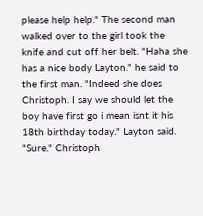please help help." The second man walked over to the girl took the knife and cut off her belt. "Haha she has a nice body Layton." he said to the first man. "Indeed she does Christoph. I say we should let the boy have first go i mean isnt it his 18th birthday today." Layton said. "Sure." Christoph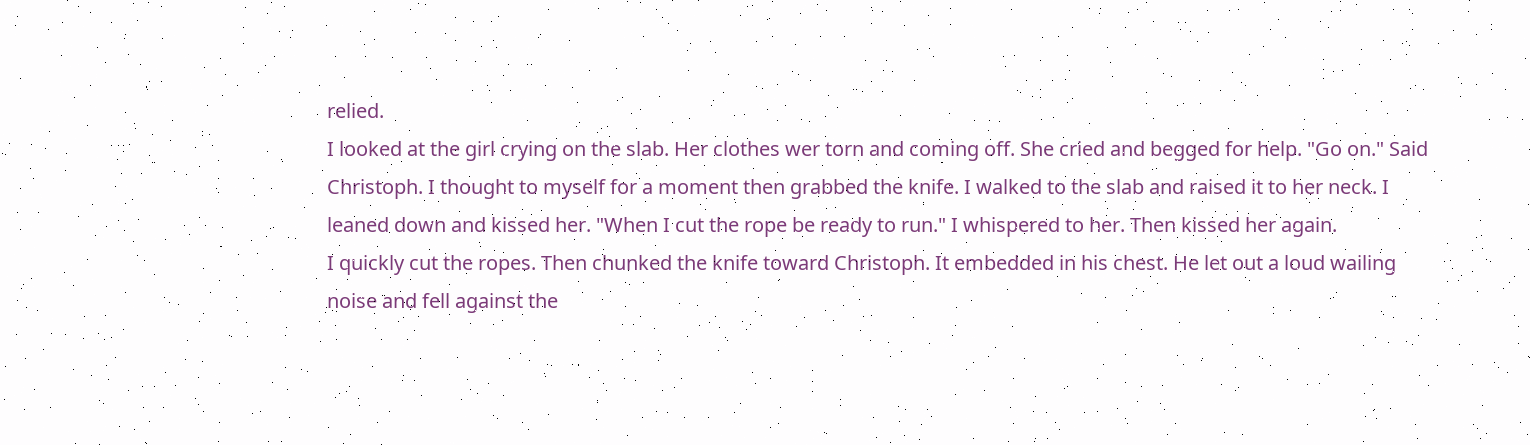relied.
I looked at the girl crying on the slab. Her clothes wer torn and coming off. She cried and begged for help. "Go on." Said Christoph. I thought to myself for a moment then grabbed the knife. I walked to the slab and raised it to her neck. I leaned down and kissed her. "When I cut the rope be ready to run." I whispered to her. Then kissed her again.
I quickly cut the ropes. Then chunked the knife toward Christoph. It embedded in his chest. He let out a loud wailing noise and fell against the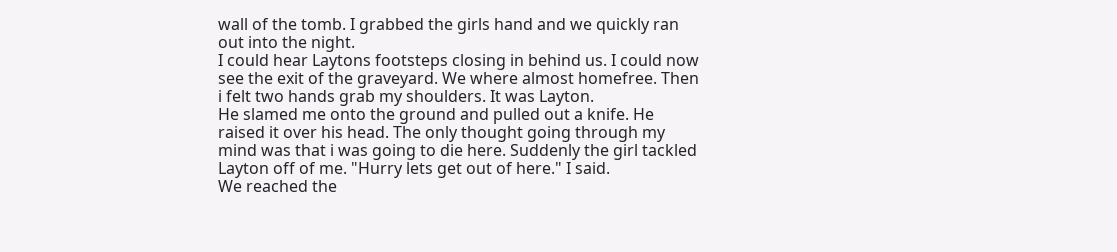wall of the tomb. I grabbed the girls hand and we quickly ran out into the night.
I could hear Laytons footsteps closing in behind us. I could now see the exit of the graveyard. We where almost homefree. Then i felt two hands grab my shoulders. It was Layton.
He slamed me onto the ground and pulled out a knife. He raised it over his head. The only thought going through my mind was that i was going to die here. Suddenly the girl tackled Layton off of me. "Hurry lets get out of here." I said.
We reached the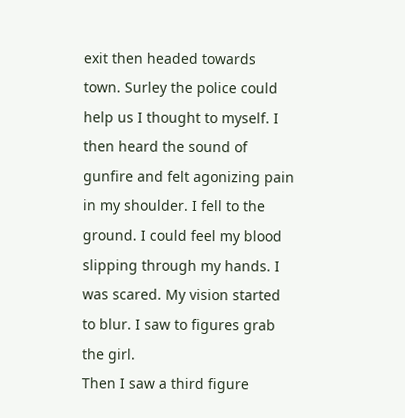exit then headed towards town. Surley the police could help us I thought to myself. I then heard the sound of gunfire and felt agonizing pain in my shoulder. I fell to the ground. I could feel my blood slipping through my hands. I was scared. My vision started to blur. I saw to figures grab the girl.
Then I saw a third figure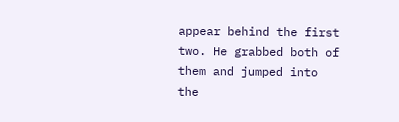appear behind the first two. He grabbed both of them and jumped into the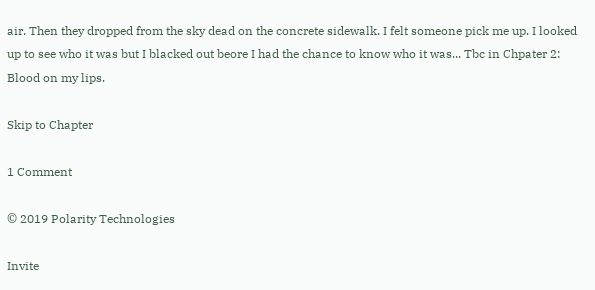air. Then they dropped from the sky dead on the concrete sidewalk. I felt someone pick me up. I looked up to see who it was but I blacked out beore I had the chance to know who it was... Tbc in Chpater 2: Blood on my lips.

Skip to Chapter

1 Comment

© 2019 Polarity Technologies

Invite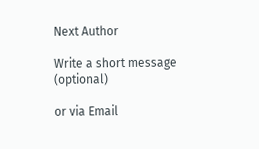Next Author

Write a short message (optional)

or via Email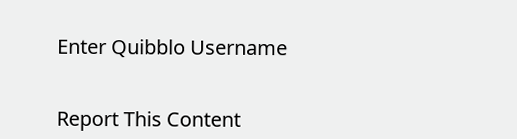Enter Quibblo Username


Report This Content